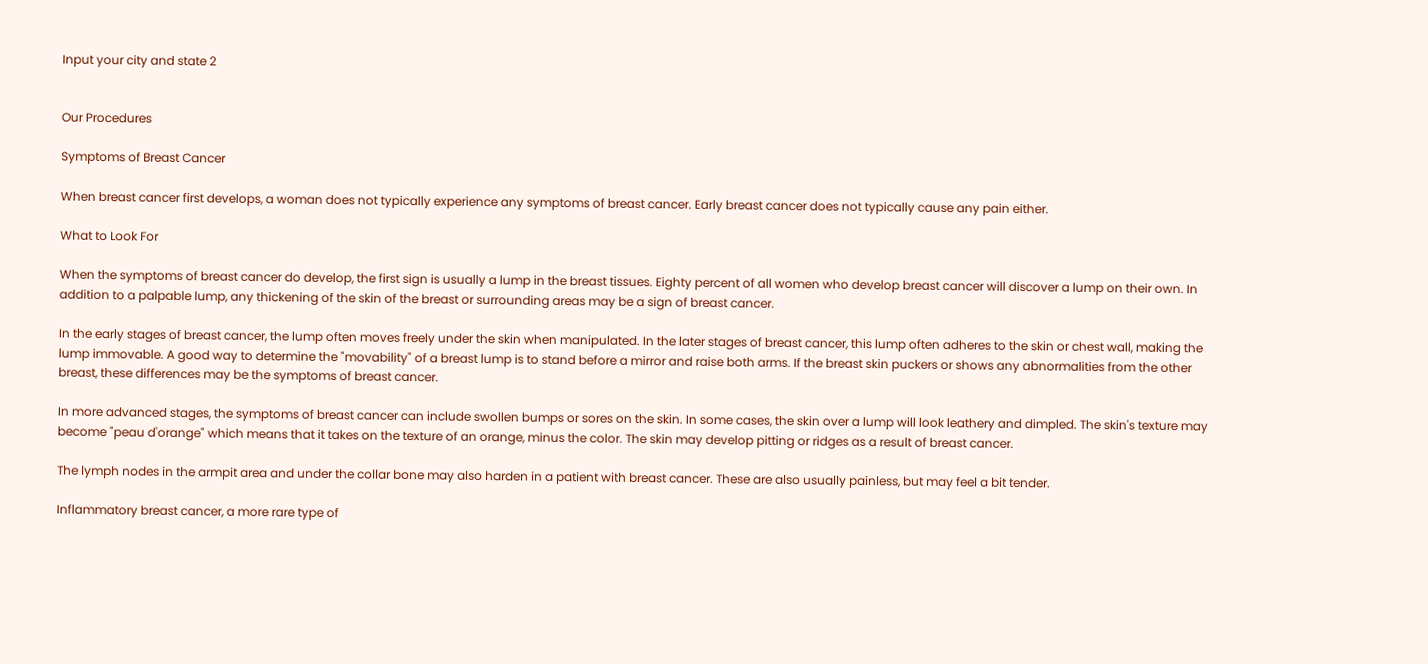Input your city and state 2


Our Procedures

Symptoms of Breast Cancer

When breast cancer first develops, a woman does not typically experience any symptoms of breast cancer. Early breast cancer does not typically cause any pain either.

What to Look For

When the symptoms of breast cancer do develop, the first sign is usually a lump in the breast tissues. Eighty percent of all women who develop breast cancer will discover a lump on their own. In addition to a palpable lump, any thickening of the skin of the breast or surrounding areas may be a sign of breast cancer.

In the early stages of breast cancer, the lump often moves freely under the skin when manipulated. In the later stages of breast cancer, this lump often adheres to the skin or chest wall, making the lump immovable. A good way to determine the "movability" of a breast lump is to stand before a mirror and raise both arms. If the breast skin puckers or shows any abnormalities from the other breast, these differences may be the symptoms of breast cancer.

In more advanced stages, the symptoms of breast cancer can include swollen bumps or sores on the skin. In some cases, the skin over a lump will look leathery and dimpled. The skin's texture may become "peau d'orange" which means that it takes on the texture of an orange, minus the color. The skin may develop pitting or ridges as a result of breast cancer.

The lymph nodes in the armpit area and under the collar bone may also harden in a patient with breast cancer. These are also usually painless, but may feel a bit tender.

Inflammatory breast cancer, a more rare type of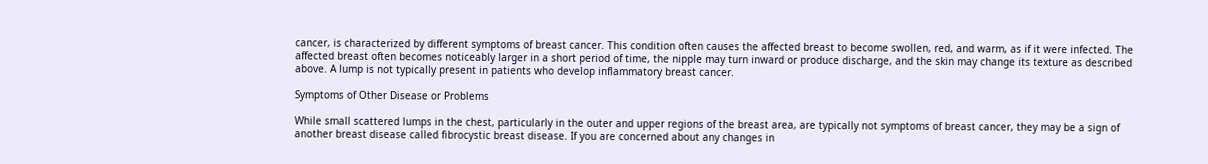cancer, is characterized by different symptoms of breast cancer. This condition often causes the affected breast to become swollen, red, and warm, as if it were infected. The affected breast often becomes noticeably larger in a short period of time, the nipple may turn inward or produce discharge, and the skin may change its texture as described above. A lump is not typically present in patients who develop inflammatory breast cancer.

Symptoms of Other Disease or Problems

While small scattered lumps in the chest, particularly in the outer and upper regions of the breast area, are typically not symptoms of breast cancer, they may be a sign of another breast disease called fibrocystic breast disease. If you are concerned about any changes in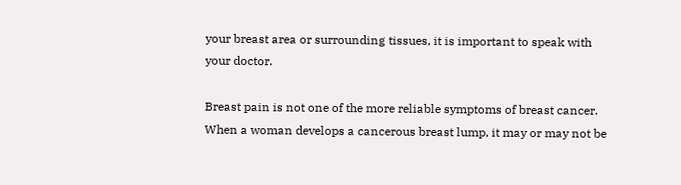your breast area or surrounding tissues, it is important to speak with your doctor.

Breast pain is not one of the more reliable symptoms of breast cancer. When a woman develops a cancerous breast lump, it may or may not be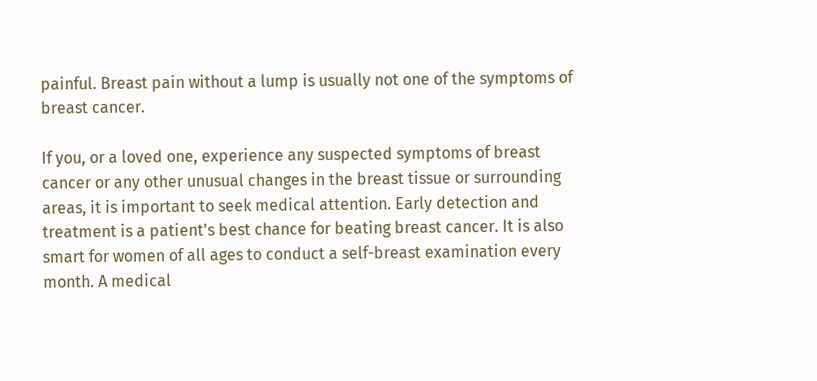painful. Breast pain without a lump is usually not one of the symptoms of breast cancer.

If you, or a loved one, experience any suspected symptoms of breast cancer or any other unusual changes in the breast tissue or surrounding areas, it is important to seek medical attention. Early detection and treatment is a patient's best chance for beating breast cancer. It is also smart for women of all ages to conduct a self-breast examination every month. A medical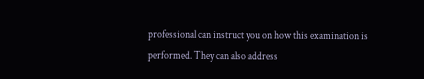professional can instruct you on how this examination is performed. They can also address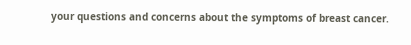your questions and concerns about the symptoms of breast cancer.